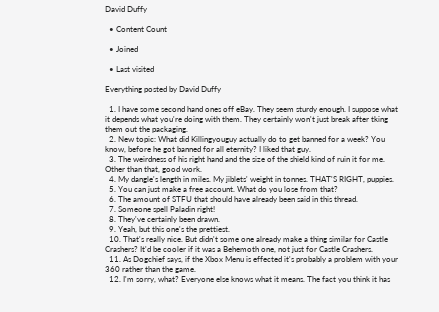David Duffy

  • Content Count

  • Joined

  • Last visited

Everything posted by David Duffy

  1. I have some second hand ones off eBay. They seem sturdy enough. I suppose what it depends what you're doing with them. They certainly won't just break after tking them out the packaging.
  2. New topic: What did Killingyouguy actually do to get banned for a week? You know, before he got banned for all eternity? I liked that guy.
  3. The weirdness of his right hand and the size of the shield kind of ruin it for me. Other than that, good work.
  4. My dangle's length in miles. My jiblets' weight in tonnes. THAT'S RIGHT, puppies.
  5. You can just make a free account. What do you lose from that?
  6. The amount of STFU that should have already been said in this thread.
  7. Someone spell Paladin right!
  8. They've certainly been drawn.
  9. Yeah, but this one's the prettiest.
  10. That's really nice. But didn't some one already make a thing similar for Castle Crashers? It'd be cooler if it was a Behemoth one, not just for Castle Crashers.
  11. As Dogchief says, if the Xbox Menu is effected it's probably a problem with your 360 rather than the game.
  12. I'm sorry, what? Everyone else knows what it means. The fact you think it has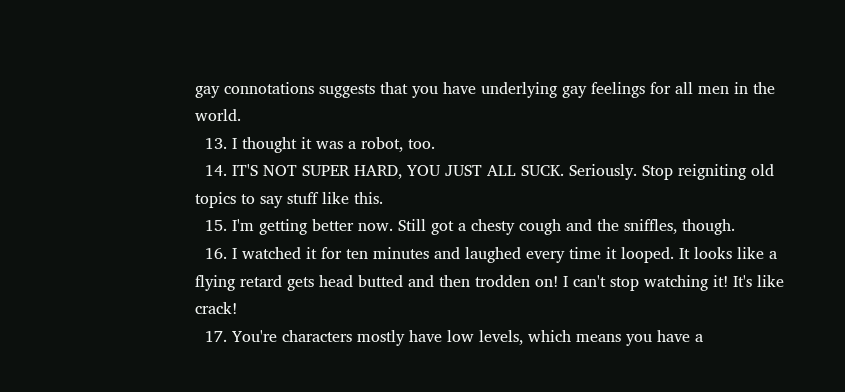gay connotations suggests that you have underlying gay feelings for all men in the world.
  13. I thought it was a robot, too.
  14. IT'S NOT SUPER HARD, YOU JUST ALL SUCK. Seriously. Stop reigniting old topics to say stuff like this.
  15. I'm getting better now. Still got a chesty cough and the sniffles, though.
  16. I watched it for ten minutes and laughed every time it looped. It looks like a flying retard gets head butted and then trodden on! I can't stop watching it! It's like crack!
  17. You're characters mostly have low levels, which means you have a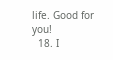life. Good for you!
  18. I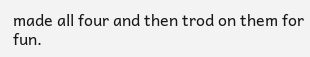made all four and then trod on them for fun.